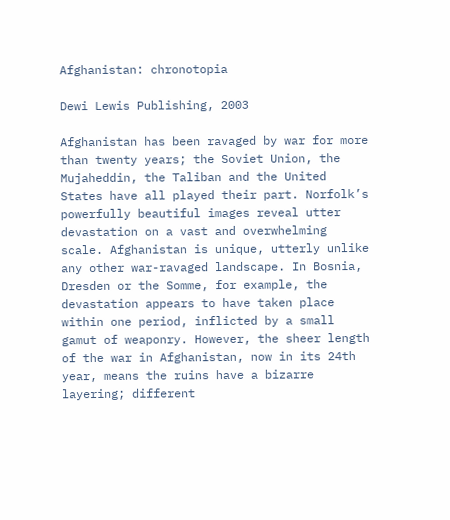Afghanistan: chronotopia

Dewi Lewis Publishing, 2003

Afghanistan has been ravaged by war for more than twenty years; the Soviet Union, the Mujaheddin, the Taliban and the United States have all played their part. Norfolk’s powerfully beautiful images reveal utter devastation on a vast and overwhelming scale. Afghanistan is unique, utterly unlike any other war-ravaged landscape. In Bosnia, Dresden or the Somme, for example, the devastation appears to have taken place within one period, inflicted by a small gamut of weaponry. However, the sheer length of the war in Afghanistan, now in its 24th year, means the ruins have a bizarre layering; different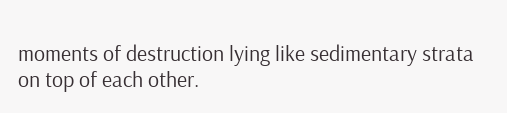moments of destruction lying like sedimentary strata on top of each other.